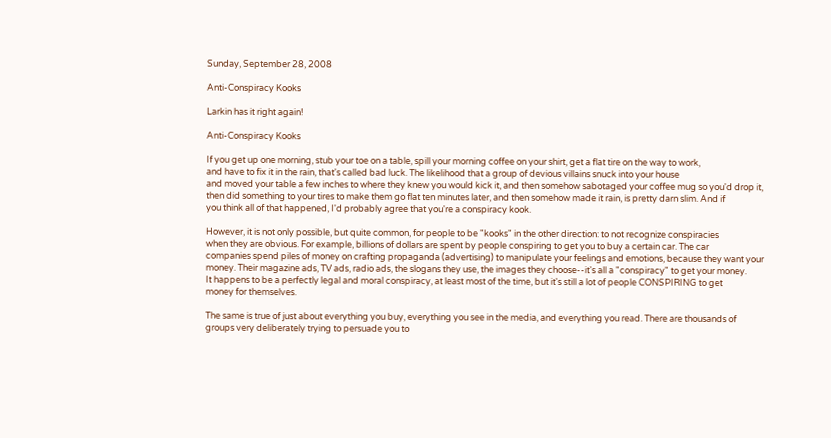Sunday, September 28, 2008

Anti-Conspiracy Kooks

Larkin has it right again!

Anti-Conspiracy Kooks

If you get up one morning, stub your toe on a table, spill your morning coffee on your shirt, get a flat tire on the way to work,
and have to fix it in the rain, that's called bad luck. The likelihood that a group of devious villains snuck into your house
and moved your table a few inches to where they knew you would kick it, and then somehow sabotaged your coffee mug so you'd drop it,
then did something to your tires to make them go flat ten minutes later, and then somehow made it rain, is pretty darn slim. And if
you think all of that happened, I'd probably agree that you're a conspiracy kook.

However, it is not only possible, but quite common, for people to be "kooks" in the other direction: to not recognize conspiracies
when they are obvious. For example, billions of dollars are spent by people conspiring to get you to buy a certain car. The car
companies spend piles of money on crafting propaganda (advertising) to manipulate your feelings and emotions, because they want your
money. Their magazine ads, TV ads, radio ads, the slogans they use, the images they choose--it's all a "conspiracy" to get your money.
It happens to be a perfectly legal and moral conspiracy, at least most of the time, but it's still a lot of people CONSPIRING to get
money for themselves.

The same is true of just about everything you buy, everything you see in the media, and everything you read. There are thousands of
groups very deliberately trying to persuade you to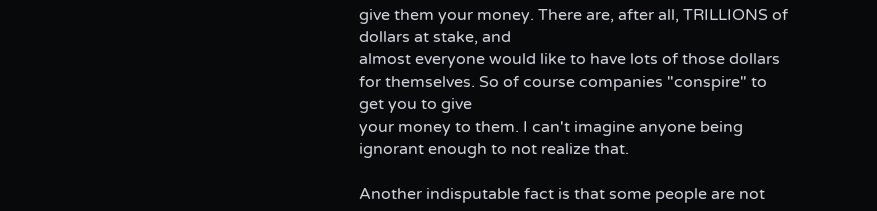give them your money. There are, after all, TRILLIONS of dollars at stake, and
almost everyone would like to have lots of those dollars for themselves. So of course companies "conspire" to get you to give
your money to them. I can't imagine anyone being ignorant enough to not realize that.

Another indisputable fact is that some people are not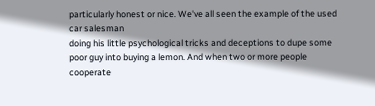particularly honest or nice. We've all seen the example of the used car salesman
doing his little psychological tricks and deceptions to dupe some poor guy into buying a lemon. And when two or more people cooperate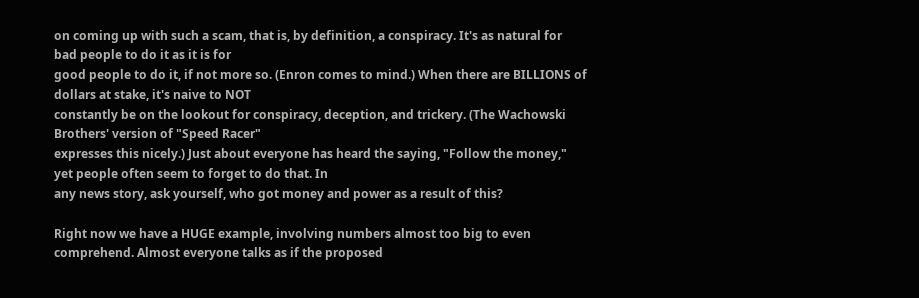on coming up with such a scam, that is, by definition, a conspiracy. It's as natural for bad people to do it as it is for
good people to do it, if not more so. (Enron comes to mind.) When there are BILLIONS of dollars at stake, it's naive to NOT
constantly be on the lookout for conspiracy, deception, and trickery. (The Wachowski Brothers' version of "Speed Racer"
expresses this nicely.) Just about everyone has heard the saying, "Follow the money," yet people often seem to forget to do that. In
any news story, ask yourself, who got money and power as a result of this?

Right now we have a HUGE example, involving numbers almost too big to even comprehend. Almost everyone talks as if the proposed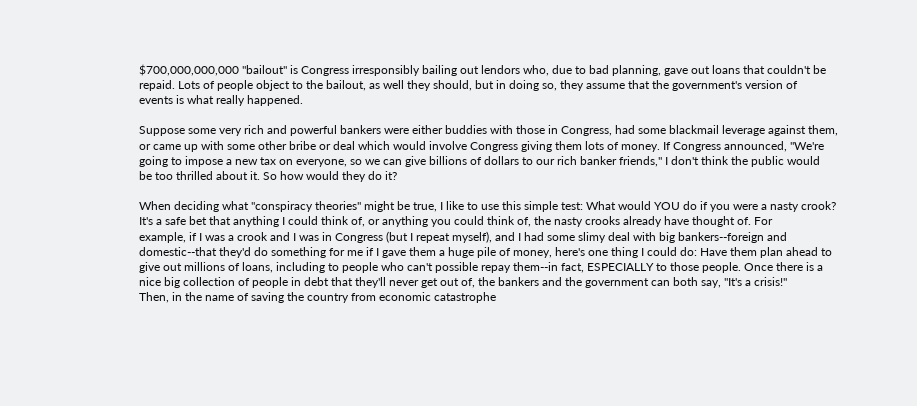$700,000,000,000 "bailout" is Congress irresponsibly bailing out lendors who, due to bad planning, gave out loans that couldn't be
repaid. Lots of people object to the bailout, as well they should, but in doing so, they assume that the government's version of
events is what really happened.

Suppose some very rich and powerful bankers were either buddies with those in Congress, had some blackmail leverage against them,
or came up with some other bribe or deal which would involve Congress giving them lots of money. If Congress announced, "We're
going to impose a new tax on everyone, so we can give billions of dollars to our rich banker friends," I don't think the public would
be too thrilled about it. So how would they do it?

When deciding what "conspiracy theories" might be true, I like to use this simple test: What would YOU do if you were a nasty crook?
It's a safe bet that anything I could think of, or anything you could think of, the nasty crooks already have thought of. For
example, if I was a crook and I was in Congress (but I repeat myself), and I had some slimy deal with big bankers--foreign and
domestic--that they'd do something for me if I gave them a huge pile of money, here's one thing I could do: Have them plan ahead to
give out millions of loans, including to people who can't possible repay them--in fact, ESPECIALLY to those people. Once there is a
nice big collection of people in debt that they'll never get out of, the bankers and the government can both say, "It's a crisis!"
Then, in the name of saving the country from economic catastrophe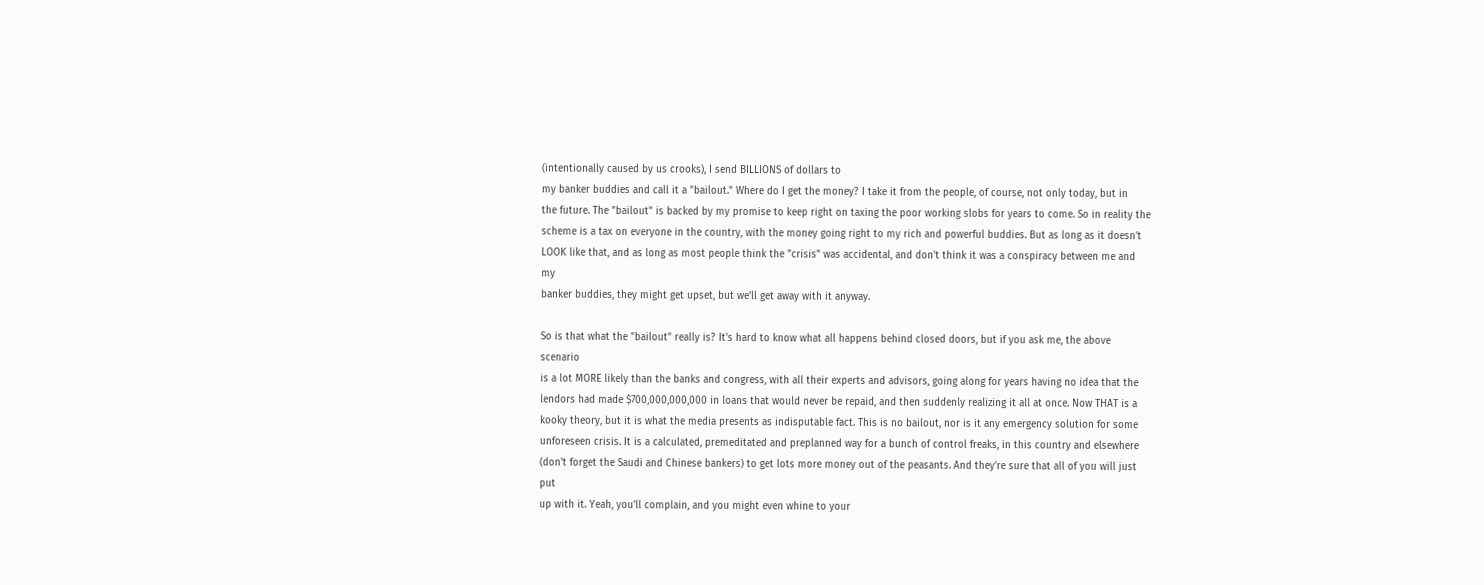(intentionally caused by us crooks), I send BILLIONS of dollars to
my banker buddies and call it a "bailout." Where do I get the money? I take it from the people, of course, not only today, but in
the future. The "bailout" is backed by my promise to keep right on taxing the poor working slobs for years to come. So in reality the
scheme is a tax on everyone in the country, with the money going right to my rich and powerful buddies. But as long as it doesn't
LOOK like that, and as long as most people think the "crisis" was accidental, and don't think it was a conspiracy between me and my
banker buddies, they might get upset, but we'll get away with it anyway.

So is that what the "bailout" really is? It's hard to know what all happens behind closed doors, but if you ask me, the above scenario
is a lot MORE likely than the banks and congress, with all their experts and advisors, going along for years having no idea that the
lendors had made $700,000,000,000 in loans that would never be repaid, and then suddenly realizing it all at once. Now THAT is a
kooky theory, but it is what the media presents as indisputable fact. This is no bailout, nor is it any emergency solution for some
unforeseen crisis. It is a calculated, premeditated and preplanned way for a bunch of control freaks, in this country and elsewhere
(don't forget the Saudi and Chinese bankers) to get lots more money out of the peasants. And they're sure that all of you will just put
up with it. Yeah, you'll complain, and you might even whine to your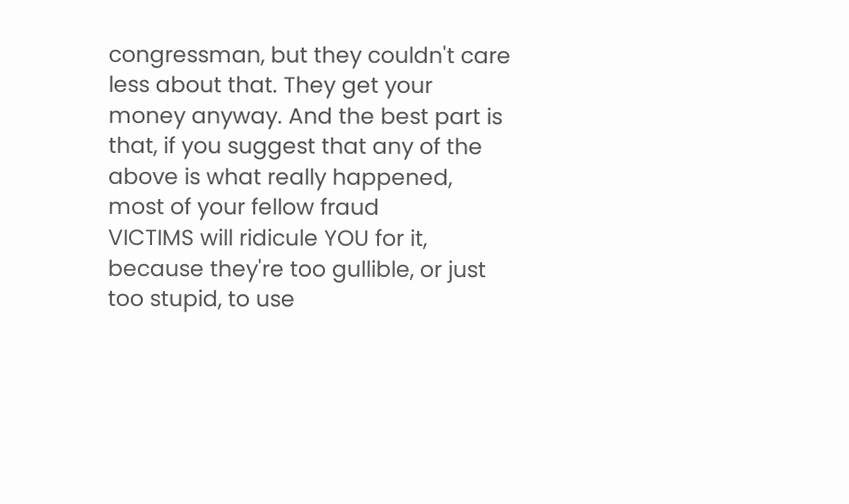congressman, but they couldn't care less about that. They get your
money anyway. And the best part is that, if you suggest that any of the above is what really happened, most of your fellow fraud
VICTIMS will ridicule YOU for it, because they're too gullible, or just too stupid, to use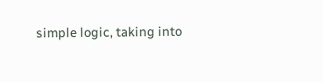simple logic, taking into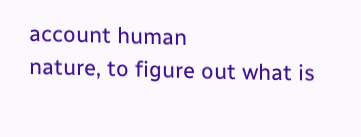account human
nature, to figure out what is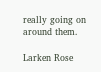really going on around them.

Larken Rose